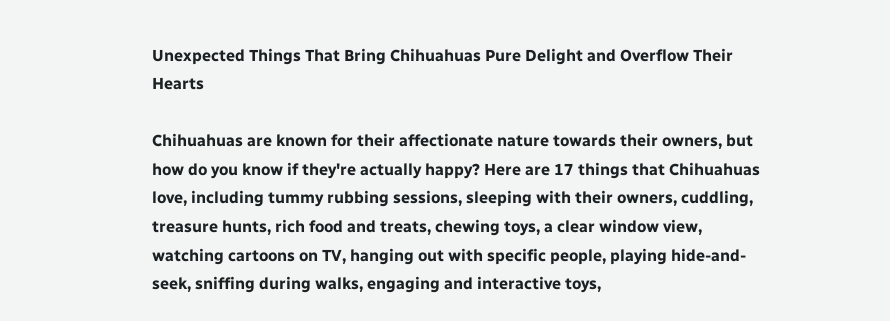Unexpected Things That Bring Chihuahuas Pure Delight and Overflow Their Hearts

Chihuahuas are known for their affectionate nature towards their owners, but how do you know if they're actually happy? Here are 17 things that Chihuahuas love, including tummy rubbing sessions, sleeping with their owners, cuddling, treasure hunts, rich food and treats, chewing toys, a clear window view, watching cartoons on TV, hanging out with specific people, playing hide-and-seek, sniffing during walks, engaging and interactive toys,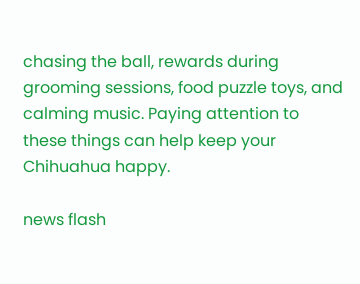chasing the ball, rewards during grooming sessions, food puzzle toys, and calming music. Paying attention to these things can help keep your Chihuahua happy.

news flash